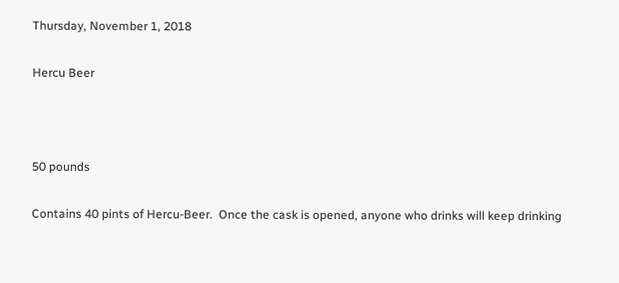Thursday, November 1, 2018

Hercu Beer



50 pounds

Contains 40 pints of Hercu-Beer.  Once the cask is opened, anyone who drinks will keep drinking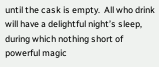until the cask is empty.  All who drink will have a delightful night’s sleep, during which nothing short of powerful magic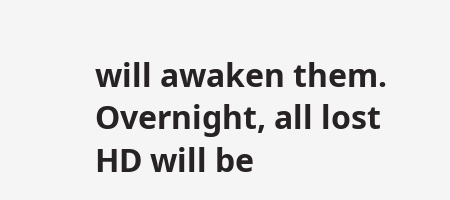will awaken them.   Overnight, all lost HD will be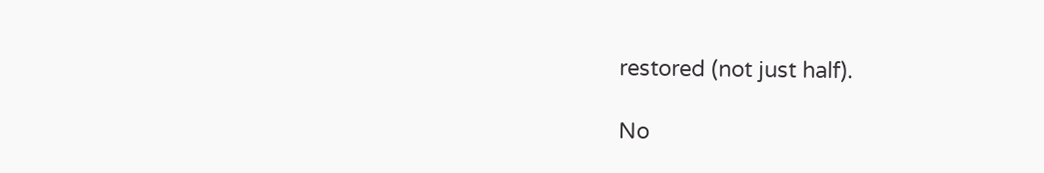restored (not just half).

No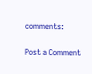comments:

Post a Comment